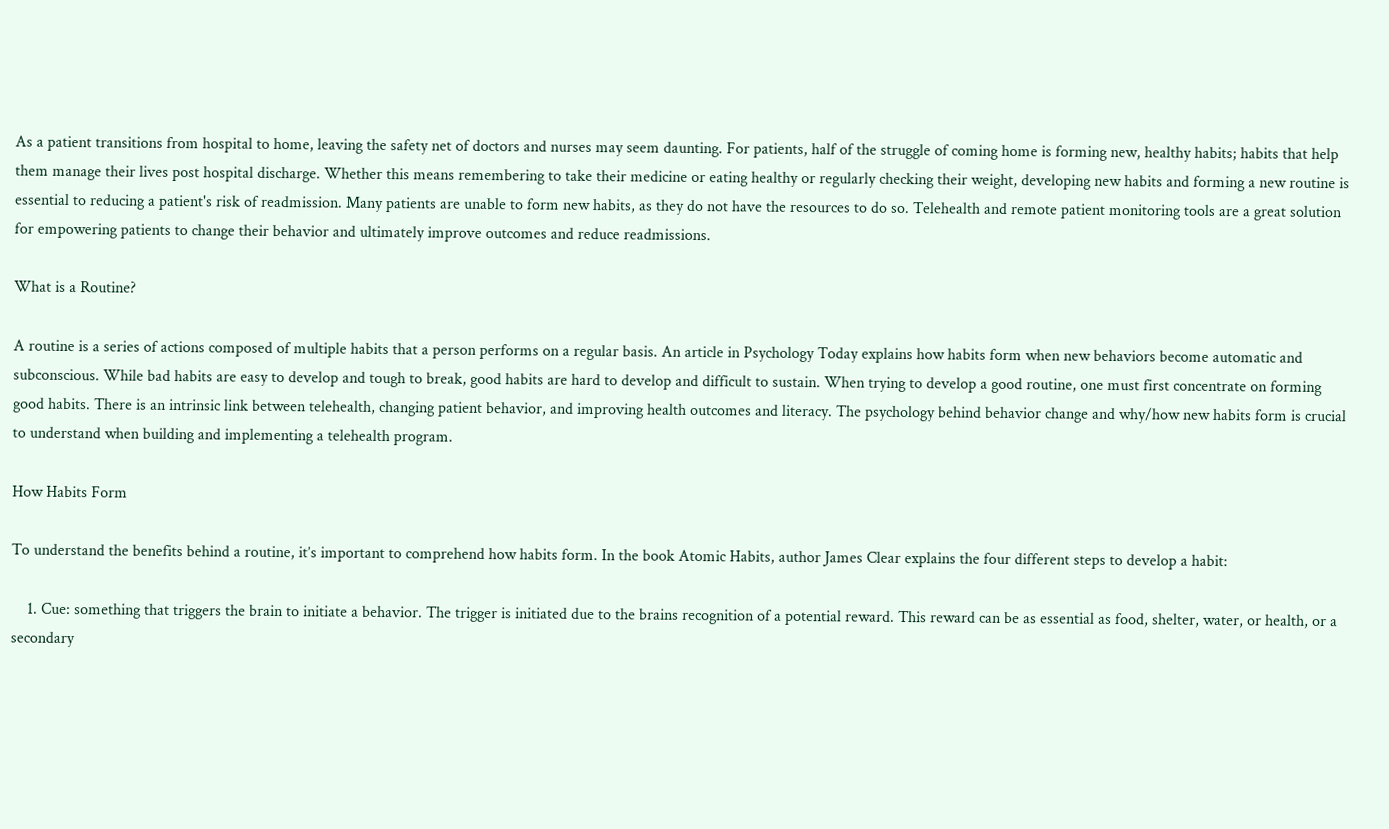As a patient transitions from hospital to home, leaving the safety net of doctors and nurses may seem daunting. For patients, half of the struggle of coming home is forming new, healthy habits; habits that help them manage their lives post hospital discharge. Whether this means remembering to take their medicine or eating healthy or regularly checking their weight, developing new habits and forming a new routine is essential to reducing a patient's risk of readmission. Many patients are unable to form new habits, as they do not have the resources to do so. Telehealth and remote patient monitoring tools are a great solution for empowering patients to change their behavior and ultimately improve outcomes and reduce readmissions.

What is a Routine?

A routine is a series of actions composed of multiple habits that a person performs on a regular basis. An article in Psychology Today explains how habits form when new behaviors become automatic and subconscious. While bad habits are easy to develop and tough to break, good habits are hard to develop and difficult to sustain. When trying to develop a good routine, one must first concentrate on forming good habits. There is an intrinsic link between telehealth, changing patient behavior, and improving health outcomes and literacy. The psychology behind behavior change and why/how new habits form is crucial to understand when building and implementing a telehealth program.

How Habits Form

To understand the benefits behind a routine, it’s important to comprehend how habits form. In the book Atomic Habits, author James Clear explains the four different steps to develop a habit:

    1. Cue: something that triggers the brain to initiate a behavior. The trigger is initiated due to the brains recognition of a potential reward. This reward can be as essential as food, shelter, water, or health, or a secondary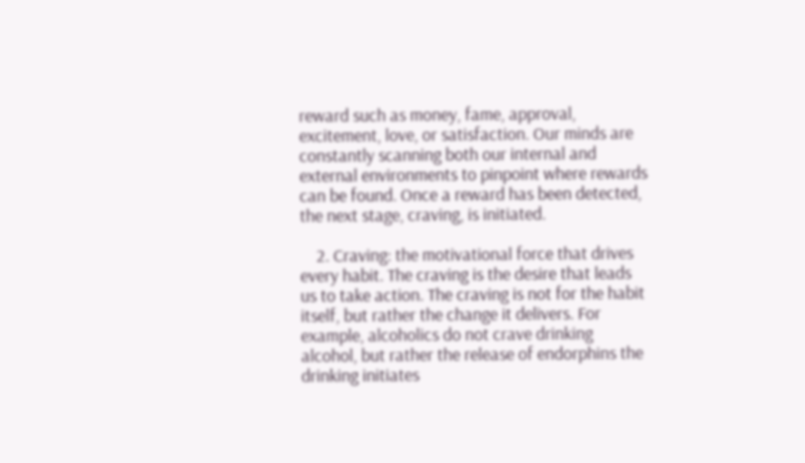reward such as money, fame, approval, excitement, love, or satisfaction. Our minds are constantly scanning both our internal and external environments to pinpoint where rewards can be found. Once a reward has been detected, the next stage, craving, is initiated.

    2. Craving: the motivational force that drives every habit. The craving is the desire that leads us to take action. The craving is not for the habit itself, but rather the change it delivers. For example, alcoholics do not crave drinking alcohol, but rather the release of endorphins the drinking initiates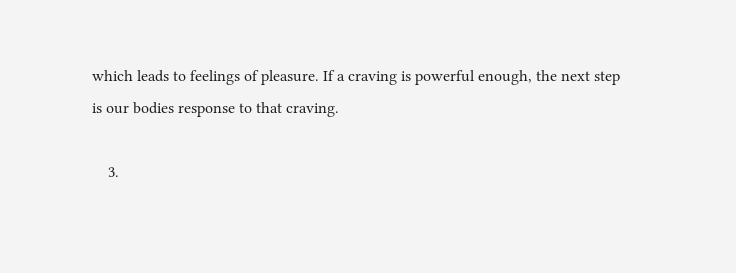which leads to feelings of pleasure. If a craving is powerful enough, the next step is our bodies response to that craving.

    3.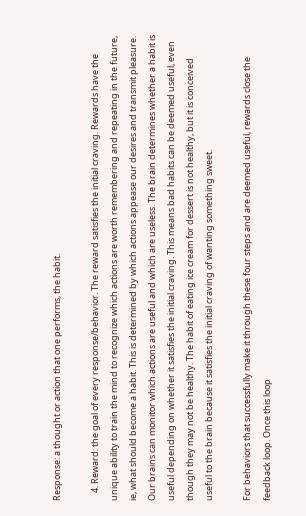Response: a thought or action that one performs, the habit.

    4. Reward: the goal of every response/behavior. The reward satisfies the initial craving. Rewards have the unique ability to train the mind to recognize which actions are worth remembering and repeating in the future, ie, what should become a habit. This is determined by which actions appease our desires and transmit pleasure. Our brains can monitor which actions are useful and which are useless. The brain determines whether a habit is useful depending on whether it satisfies the initial craving. This means bad habits can be deemed useful, even though they may not be healthy. The habit of eating ice cream for dessert is not healthy, but it is conceived useful to the brain because it satisfies the initial craving of wanting something sweet.

For behaviors that successfully make it through these four steps and are deemed useful, rewards close the feedback loop. Once this loop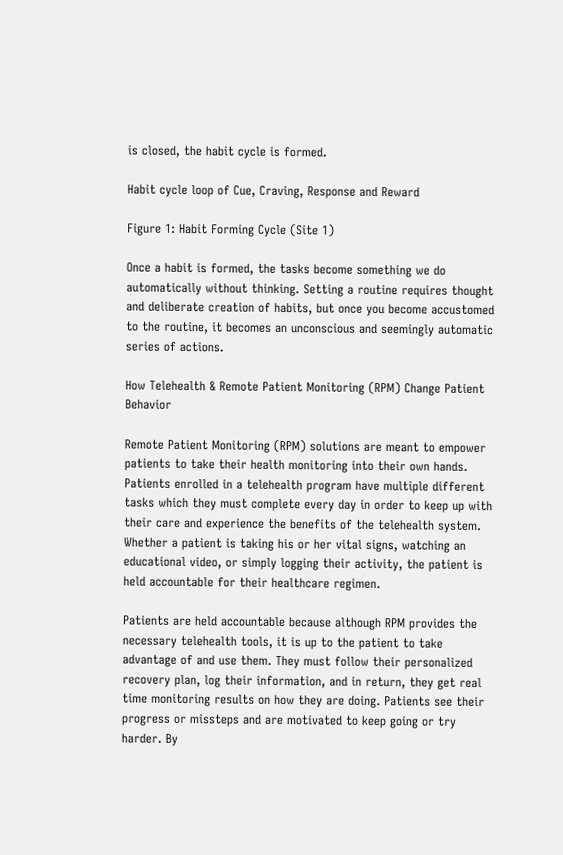is closed, the habit cycle is formed.

Habit cycle loop of Cue, Craving, Response and Reward

Figure 1: Habit Forming Cycle (Site 1)

Once a habit is formed, the tasks become something we do automatically without thinking. Setting a routine requires thought and deliberate creation of habits, but once you become accustomed to the routine, it becomes an unconscious and seemingly automatic series of actions.

How Telehealth & Remote Patient Monitoring (RPM) Change Patient Behavior

Remote Patient Monitoring (RPM) solutions are meant to empower patients to take their health monitoring into their own hands. Patients enrolled in a telehealth program have multiple different tasks which they must complete every day in order to keep up with their care and experience the benefits of the telehealth system. Whether a patient is taking his or her vital signs, watching an educational video, or simply logging their activity, the patient is held accountable for their healthcare regimen.

Patients are held accountable because although RPM provides the necessary telehealth tools, it is up to the patient to take advantage of and use them. They must follow their personalized recovery plan, log their information, and in return, they get real time monitoring results on how they are doing. Patients see their progress or missteps and are motivated to keep going or try harder. By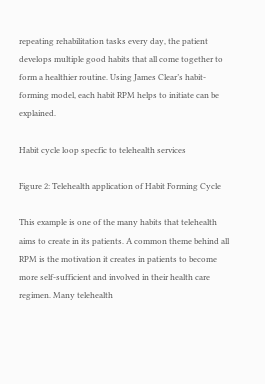repeating rehabilitation tasks every day, the patient develops multiple good habits that all come together to form a healthier routine. Using James Clear’s habit-forming model, each habit RPM helps to initiate can be explained.

Habit cycle loop specfic to telehealth services

Figure 2: Telehealth application of Habit Forming Cycle

This example is one of the many habits that telehealth aims to create in its patients. A common theme behind all RPM is the motivation it creates in patients to become more self-sufficient and involved in their health care regimen. Many telehealth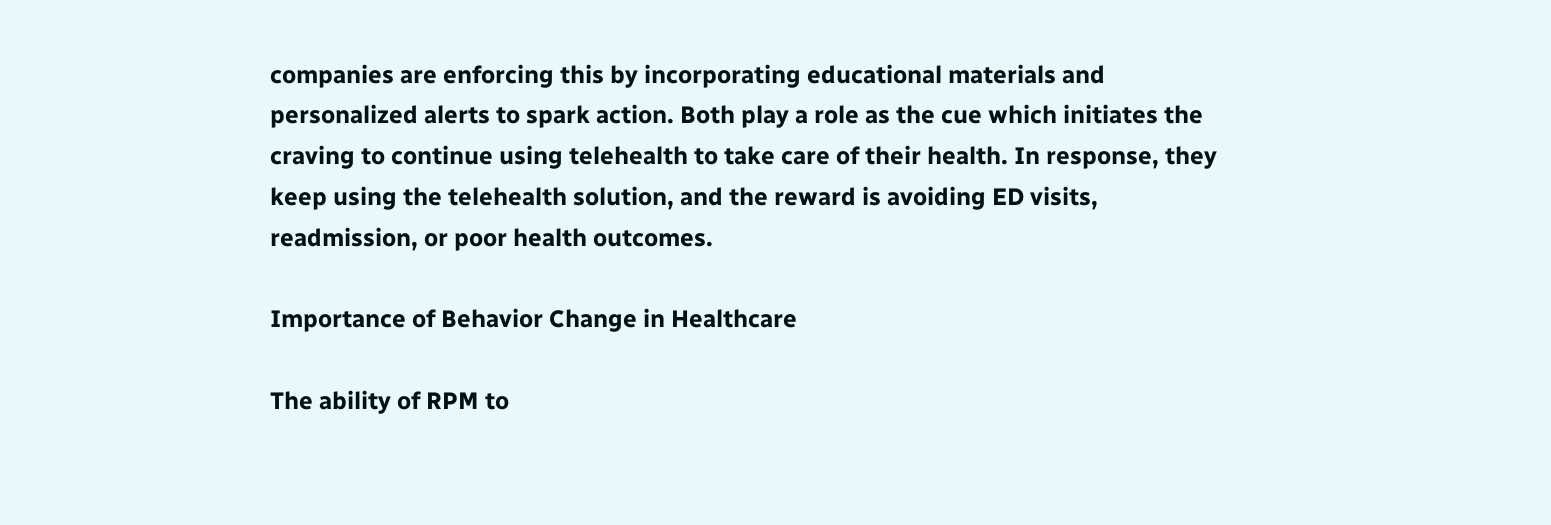companies are enforcing this by incorporating educational materials and personalized alerts to spark action. Both play a role as the cue which initiates the craving to continue using telehealth to take care of their health. In response, they keep using the telehealth solution, and the reward is avoiding ED visits, readmission, or poor health outcomes.

Importance of Behavior Change in Healthcare

The ability of RPM to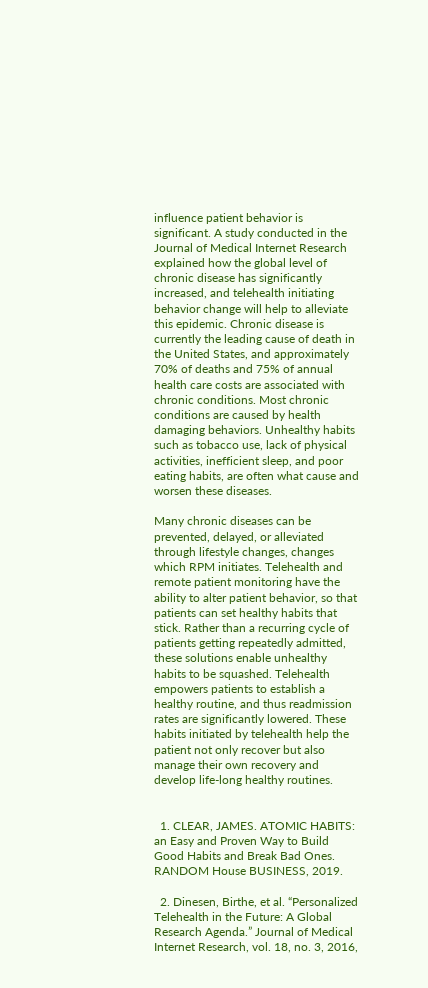influence patient behavior is significant. A study conducted in the Journal of Medical Internet Research explained how the global level of chronic disease has significantly increased, and telehealth initiating behavior change will help to alleviate this epidemic. Chronic disease is currently the leading cause of death in the United States, and approximately 70% of deaths and 75% of annual health care costs are associated with chronic conditions. Most chronic conditions are caused by health damaging behaviors. Unhealthy habits such as tobacco use, lack of physical activities, inefficient sleep, and poor eating habits, are often what cause and worsen these diseases.

Many chronic diseases can be prevented, delayed, or alleviated through lifestyle changes, changes which RPM initiates. Telehealth and remote patient monitoring have the ability to alter patient behavior, so that patients can set healthy habits that stick. Rather than a recurring cycle of patients getting repeatedly admitted, these solutions enable unhealthy habits to be squashed. Telehealth empowers patients to establish a healthy routine, and thus readmission rates are significantly lowered. These habits initiated by telehealth help the patient not only recover but also manage their own recovery and develop life-long healthy routines.


  1. CLEAR, JAMES. ATOMIC HABITS: an Easy and Proven Way to Build Good Habits and Break Bad Ones. RANDOM House BUSINESS, 2019.

  2. Dinesen, Birthe, et al. “Personalized Telehealth in the Future: A Global Research Agenda.” Journal of Medical Internet Research, vol. 18, no. 3, 2016,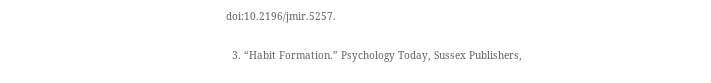doi:10.2196/jmir.5257.

  3. “Habit Formation.” Psychology Today, Sussex Publishers,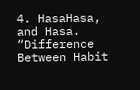4. HasaHasa, and Hasa. “Difference Between Habit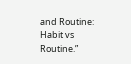and Routine: Habit vs Routine.”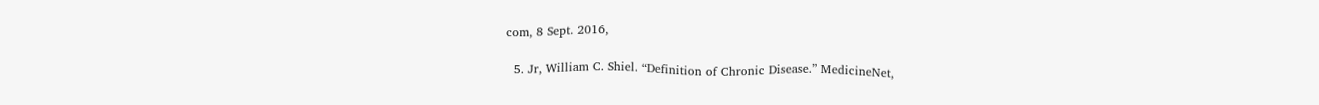com, 8 Sept. 2016,

  5. Jr, William C. Shiel. “Definition of Chronic Disease.” MedicineNet,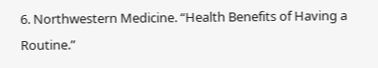6. Northwestern Medicine. “Health Benefits of Having a Routine.”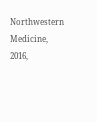Northwestern Medicine, 2016,